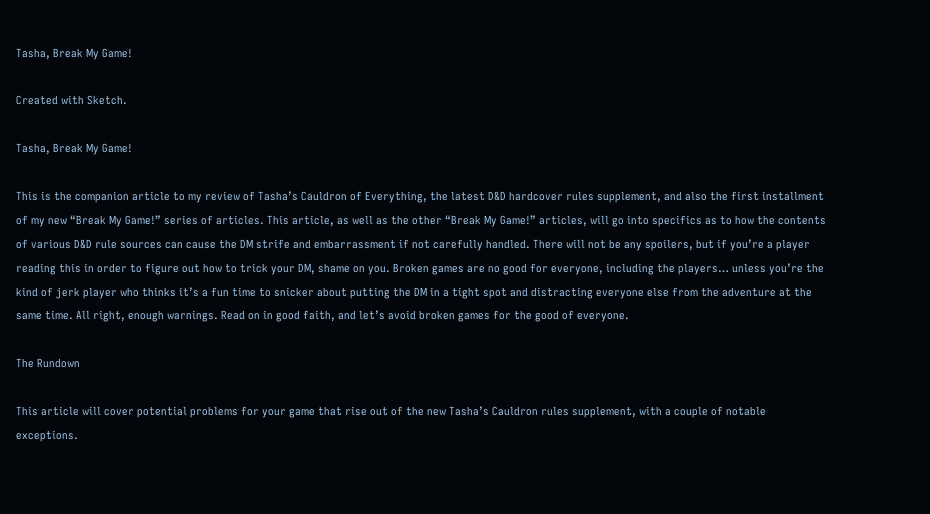Tasha, Break My Game!

Created with Sketch.

Tasha, Break My Game!

This is the companion article to my review of Tasha’s Cauldron of Everything, the latest D&D hardcover rules supplement, and also the first installment of my new “Break My Game!” series of articles. This article, as well as the other “Break My Game!” articles, will go into specifics as to how the contents of various D&D rule sources can cause the DM strife and embarrassment if not carefully handled. There will not be any spoilers, but if you’re a player reading this in order to figure out how to trick your DM, shame on you. Broken games are no good for everyone, including the players… unless you’re the kind of jerk player who thinks it’s a fun time to snicker about putting the DM in a tight spot and distracting everyone else from the adventure at the same time. All right, enough warnings. Read on in good faith, and let’s avoid broken games for the good of everyone.

The Rundown

This article will cover potential problems for your game that rise out of the new Tasha’s Cauldron rules supplement, with a couple of notable exceptions.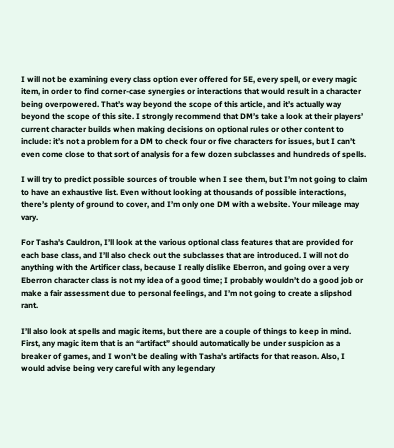I will not be examining every class option ever offered for 5E, every spell, or every magic item, in order to find corner-case synergies or interactions that would result in a character being overpowered. That’s way beyond the scope of this article, and it’s actually way beyond the scope of this site. I strongly recommend that DM’s take a look at their players’ current character builds when making decisions on optional rules or other content to include: it’s not a problem for a DM to check four or five characters for issues, but I can’t even come close to that sort of analysis for a few dozen subclasses and hundreds of spells.

I will try to predict possible sources of trouble when I see them, but I’m not going to claim to have an exhaustive list. Even without looking at thousands of possible interactions, there’s plenty of ground to cover, and I’m only one DM with a website. Your mileage may vary.

For Tasha’s Cauldron, I’ll look at the various optional class features that are provided for each base class, and I’ll also check out the subclasses that are introduced. I will not do anything with the Artificer class, because I really dislike Eberron, and going over a very Eberron character class is not my idea of a good time; I probably wouldn’t do a good job or make a fair assessment due to personal feelings, and I’m not going to create a slipshod rant.

I’ll also look at spells and magic items, but there are a couple of things to keep in mind. First, any magic item that is an “artifact” should automatically be under suspicion as a breaker of games, and I won’t be dealing with Tasha’s artifacts for that reason. Also, I would advise being very careful with any legendary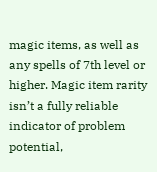magic items, as well as any spells of 7th level or higher. Magic item rarity isn’t a fully reliable indicator of problem potential,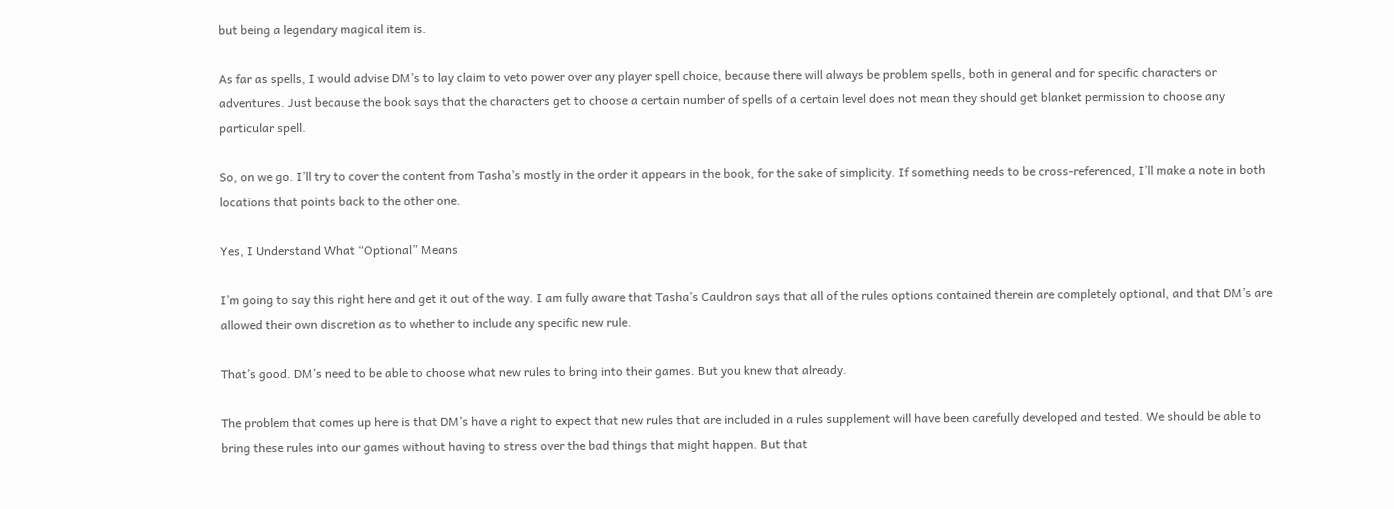but being a legendary magical item is.

As far as spells, I would advise DM’s to lay claim to veto power over any player spell choice, because there will always be problem spells, both in general and for specific characters or adventures. Just because the book says that the characters get to choose a certain number of spells of a certain level does not mean they should get blanket permission to choose any particular spell.

So, on we go. I’ll try to cover the content from Tasha’s mostly in the order it appears in the book, for the sake of simplicity. If something needs to be cross-referenced, I’ll make a note in both locations that points back to the other one.

Yes, I Understand What “Optional” Means

I’m going to say this right here and get it out of the way. I am fully aware that Tasha’s Cauldron says that all of the rules options contained therein are completely optional, and that DM’s are allowed their own discretion as to whether to include any specific new rule.

That’s good. DM’s need to be able to choose what new rules to bring into their games. But you knew that already.

The problem that comes up here is that DM’s have a right to expect that new rules that are included in a rules supplement will have been carefully developed and tested. We should be able to bring these rules into our games without having to stress over the bad things that might happen. But that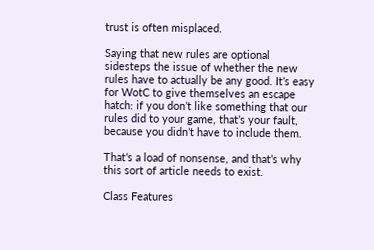trust is often misplaced.

Saying that new rules are optional sidesteps the issue of whether the new rules have to actually be any good. It’s easy for WotC to give themselves an escape hatch: if you don’t like something that our rules did to your game, that’s your fault, because you didn’t have to include them.

That’s a load of nonsense, and that’s why this sort of article needs to exist.

Class Features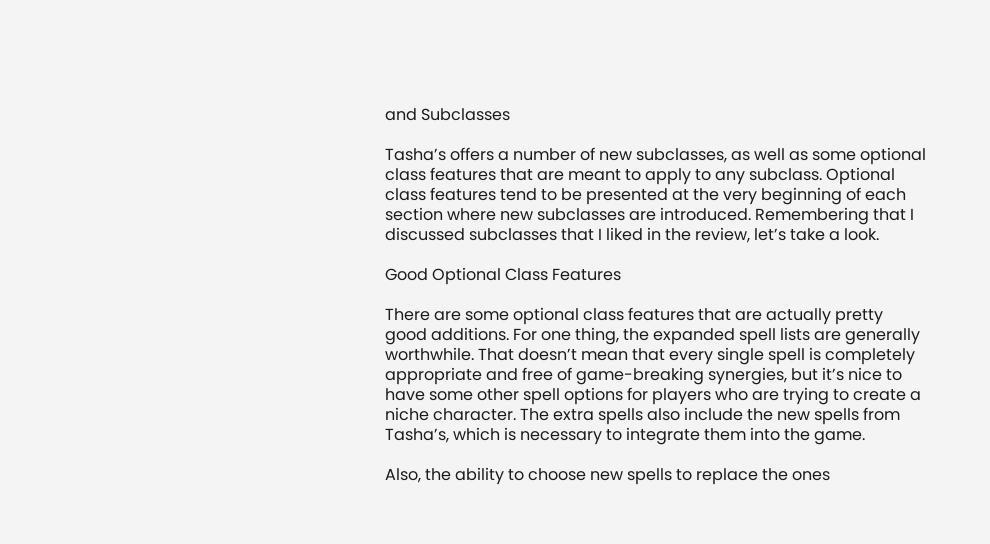and Subclasses

Tasha’s offers a number of new subclasses, as well as some optional class features that are meant to apply to any subclass. Optional class features tend to be presented at the very beginning of each section where new subclasses are introduced. Remembering that I discussed subclasses that I liked in the review, let’s take a look.

Good Optional Class Features

There are some optional class features that are actually pretty good additions. For one thing, the expanded spell lists are generally worthwhile. That doesn’t mean that every single spell is completely appropriate and free of game-breaking synergies, but it’s nice to have some other spell options for players who are trying to create a niche character. The extra spells also include the new spells from Tasha’s, which is necessary to integrate them into the game.

Also, the ability to choose new spells to replace the ones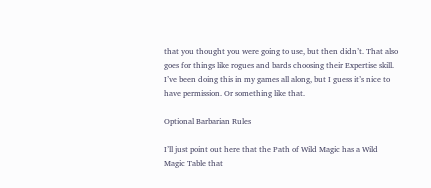that you thought you were going to use, but then didn’t. That also goes for things like rogues and bards choosing their Expertise skill. I’ve been doing this in my games all along, but I guess it’s nice to have permission. Or something like that.

Optional Barbarian Rules

I’ll just point out here that the Path of Wild Magic has a Wild Magic Table that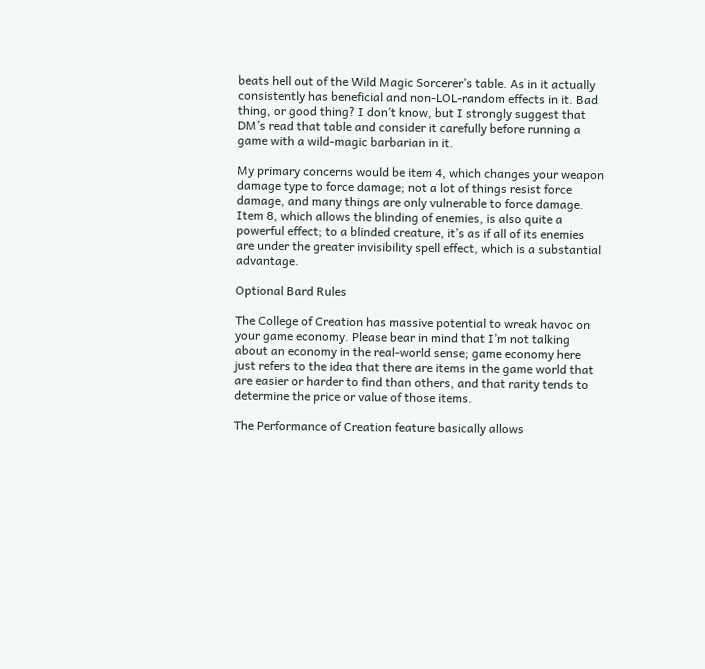beats hell out of the Wild Magic Sorcerer’s table. As in it actually consistently has beneficial and non-LOL-random effects in it. Bad thing, or good thing? I don’t know, but I strongly suggest that DM’s read that table and consider it carefully before running a game with a wild-magic barbarian in it.

My primary concerns would be item 4, which changes your weapon damage type to force damage; not a lot of things resist force damage, and many things are only vulnerable to force damage. Item 8, which allows the blinding of enemies, is also quite a powerful effect; to a blinded creature, it’s as if all of its enemies are under the greater invisibility spell effect, which is a substantial advantage.

Optional Bard Rules

The College of Creation has massive potential to wreak havoc on your game economy. Please bear in mind that I’m not talking about an economy in the real-world sense; game economy here just refers to the idea that there are items in the game world that are easier or harder to find than others, and that rarity tends to determine the price or value of those items.

The Performance of Creation feature basically allows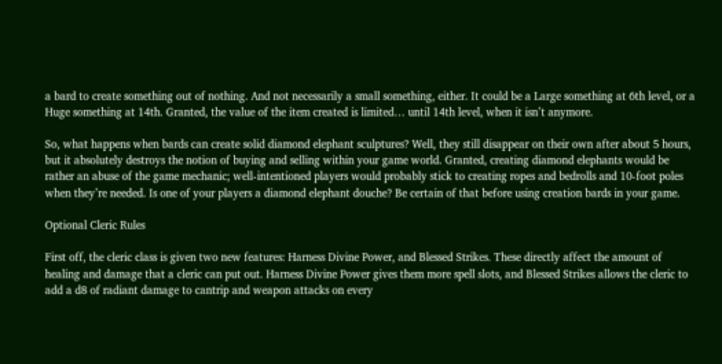a bard to create something out of nothing. And not necessarily a small something, either. It could be a Large something at 6th level, or a Huge something at 14th. Granted, the value of the item created is limited… until 14th level, when it isn’t anymore.

So, what happens when bards can create solid diamond elephant sculptures? Well, they still disappear on their own after about 5 hours, but it absolutely destroys the notion of buying and selling within your game world. Granted, creating diamond elephants would be rather an abuse of the game mechanic; well-intentioned players would probably stick to creating ropes and bedrolls and 10-foot poles when they’re needed. Is one of your players a diamond elephant douche? Be certain of that before using creation bards in your game.

Optional Cleric Rules

First off, the cleric class is given two new features: Harness Divine Power, and Blessed Strikes. These directly affect the amount of healing and damage that a cleric can put out. Harness Divine Power gives them more spell slots, and Blessed Strikes allows the cleric to add a d8 of radiant damage to cantrip and weapon attacks on every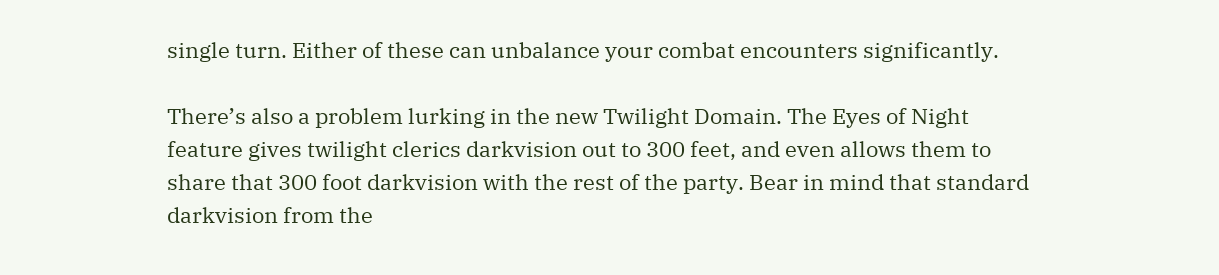single turn. Either of these can unbalance your combat encounters significantly.

There’s also a problem lurking in the new Twilight Domain. The Eyes of Night feature gives twilight clerics darkvision out to 300 feet, and even allows them to share that 300 foot darkvision with the rest of the party. Bear in mind that standard darkvision from the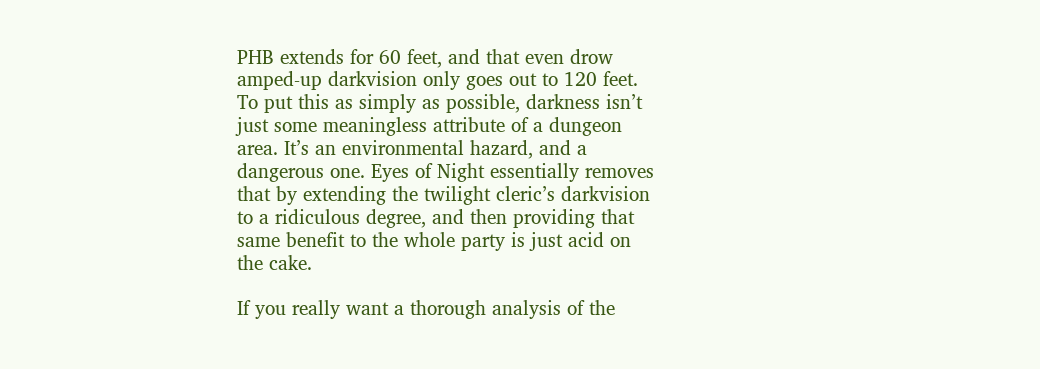PHB extends for 60 feet, and that even drow amped-up darkvision only goes out to 120 feet. To put this as simply as possible, darkness isn’t just some meaningless attribute of a dungeon area. It’s an environmental hazard, and a dangerous one. Eyes of Night essentially removes that by extending the twilight cleric’s darkvision to a ridiculous degree, and then providing that same benefit to the whole party is just acid on the cake.

If you really want a thorough analysis of the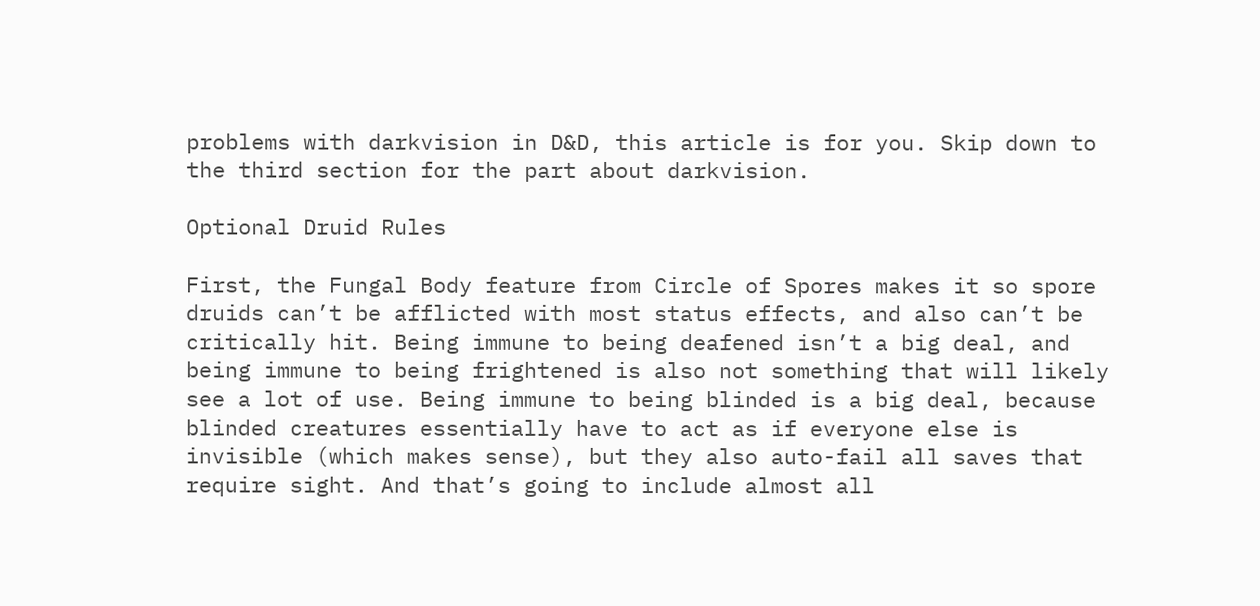problems with darkvision in D&D, this article is for you. Skip down to the third section for the part about darkvision.

Optional Druid Rules

First, the Fungal Body feature from Circle of Spores makes it so spore druids can’t be afflicted with most status effects, and also can’t be critically hit. Being immune to being deafened isn’t a big deal, and being immune to being frightened is also not something that will likely see a lot of use. Being immune to being blinded is a big deal, because blinded creatures essentially have to act as if everyone else is invisible (which makes sense), but they also auto-fail all saves that require sight. And that’s going to include almost all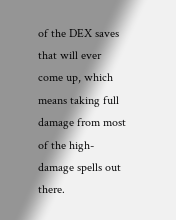of the DEX saves that will ever come up, which means taking full damage from most of the high-damage spells out there.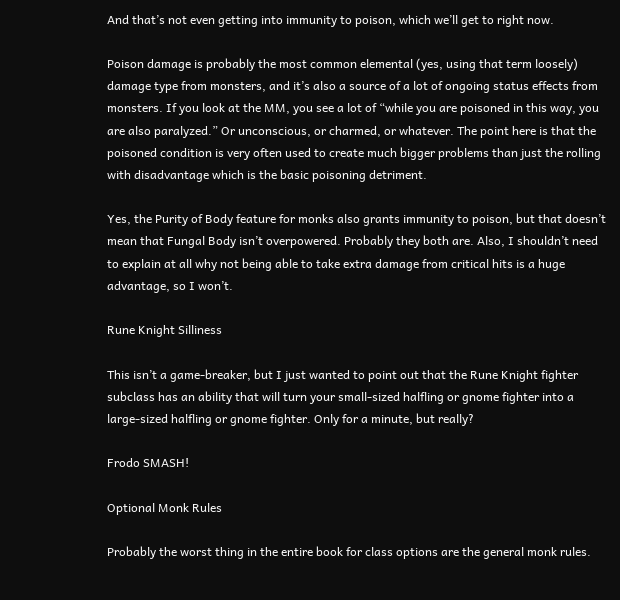And that’s not even getting into immunity to poison, which we’ll get to right now.

Poison damage is probably the most common elemental (yes, using that term loosely) damage type from monsters, and it’s also a source of a lot of ongoing status effects from monsters. If you look at the MM, you see a lot of “while you are poisoned in this way, you are also paralyzed.” Or unconscious, or charmed, or whatever. The point here is that the poisoned condition is very often used to create much bigger problems than just the rolling with disadvantage which is the basic poisoning detriment.

Yes, the Purity of Body feature for monks also grants immunity to poison, but that doesn’t mean that Fungal Body isn’t overpowered. Probably they both are. Also, I shouldn’t need to explain at all why not being able to take extra damage from critical hits is a huge advantage, so I won’t.

Rune Knight Silliness

This isn’t a game-breaker, but I just wanted to point out that the Rune Knight fighter subclass has an ability that will turn your small-sized halfling or gnome fighter into a large-sized halfling or gnome fighter. Only for a minute, but really?

Frodo SMASH!

Optional Monk Rules

Probably the worst thing in the entire book for class options are the general monk rules.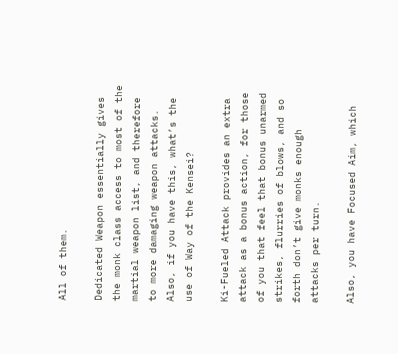All of them.

Dedicated Weapon essentially gives the monk class access to most of the martial weapon list, and therefore to more damaging weapon attacks. Also, if you have this, what’s the use of Way of the Kensei?

Ki-Fueled Attack provides an extra attack as a bonus action, for those of you that feel that bonus unarmed strikes, flurries of blows, and so forth don’t give monks enough attacks per turn.

Also, you have Focused Aim, which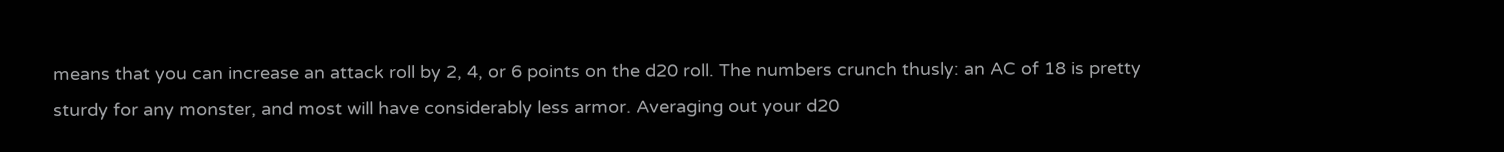means that you can increase an attack roll by 2, 4, or 6 points on the d20 roll. The numbers crunch thusly: an AC of 18 is pretty sturdy for any monster, and most will have considerably less armor. Averaging out your d20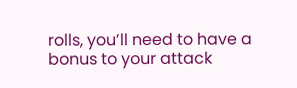rolls, you’ll need to have a bonus to your attack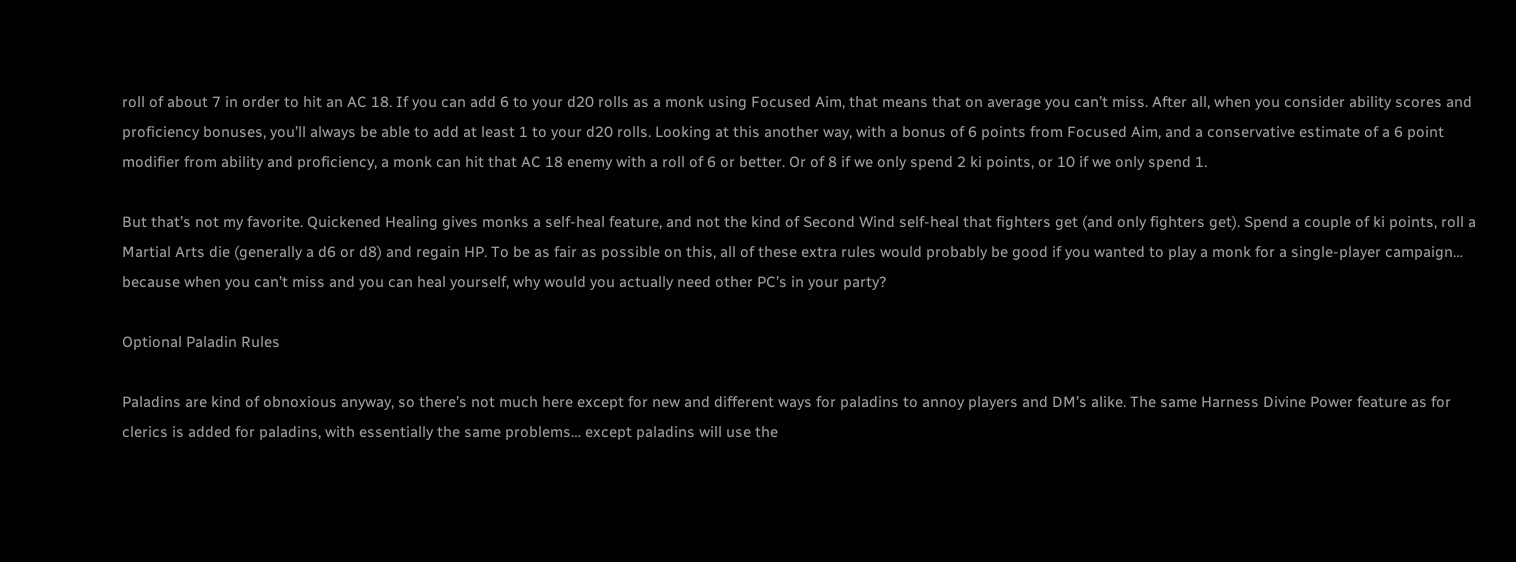roll of about 7 in order to hit an AC 18. If you can add 6 to your d20 rolls as a monk using Focused Aim, that means that on average you can’t miss. After all, when you consider ability scores and proficiency bonuses, you’ll always be able to add at least 1 to your d20 rolls. Looking at this another way, with a bonus of 6 points from Focused Aim, and a conservative estimate of a 6 point modifier from ability and proficiency, a monk can hit that AC 18 enemy with a roll of 6 or better. Or of 8 if we only spend 2 ki points, or 10 if we only spend 1.

But that’s not my favorite. Quickened Healing gives monks a self-heal feature, and not the kind of Second Wind self-heal that fighters get (and only fighters get). Spend a couple of ki points, roll a Martial Arts die (generally a d6 or d8) and regain HP. To be as fair as possible on this, all of these extra rules would probably be good if you wanted to play a monk for a single-player campaign… because when you can’t miss and you can heal yourself, why would you actually need other PC’s in your party?

Optional Paladin Rules

Paladins are kind of obnoxious anyway, so there’s not much here except for new and different ways for paladins to annoy players and DM’s alike. The same Harness Divine Power feature as for clerics is added for paladins, with essentially the same problems… except paladins will use the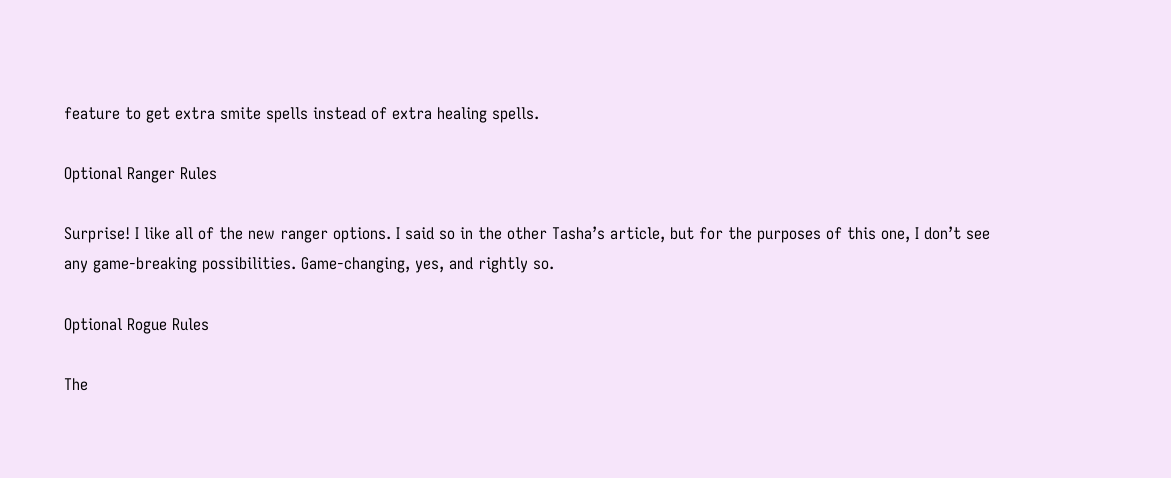feature to get extra smite spells instead of extra healing spells.

Optional Ranger Rules

Surprise! I like all of the new ranger options. I said so in the other Tasha’s article, but for the purposes of this one, I don’t see any game-breaking possibilities. Game-changing, yes, and rightly so.

Optional Rogue Rules

The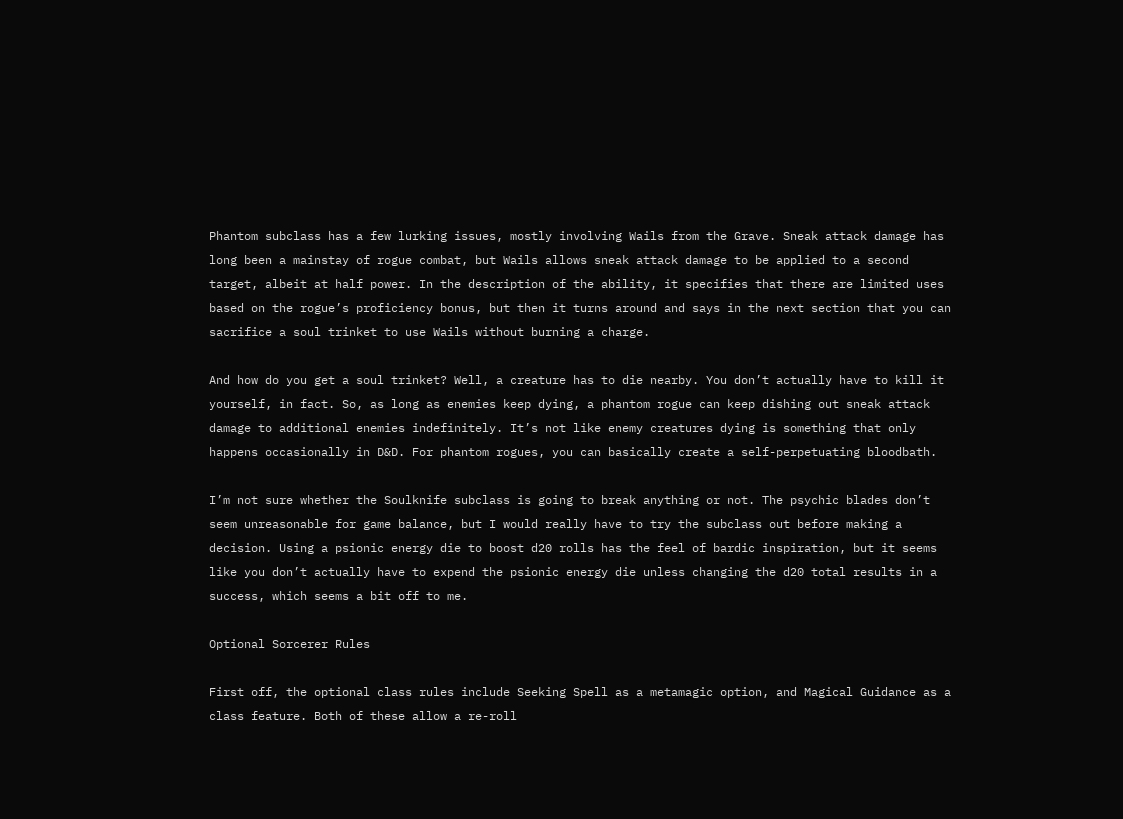Phantom subclass has a few lurking issues, mostly involving Wails from the Grave. Sneak attack damage has long been a mainstay of rogue combat, but Wails allows sneak attack damage to be applied to a second target, albeit at half power. In the description of the ability, it specifies that there are limited uses based on the rogue’s proficiency bonus, but then it turns around and says in the next section that you can sacrifice a soul trinket to use Wails without burning a charge.

And how do you get a soul trinket? Well, a creature has to die nearby. You don’t actually have to kill it yourself, in fact. So, as long as enemies keep dying, a phantom rogue can keep dishing out sneak attack damage to additional enemies indefinitely. It’s not like enemy creatures dying is something that only happens occasionally in D&D. For phantom rogues, you can basically create a self-perpetuating bloodbath.

I’m not sure whether the Soulknife subclass is going to break anything or not. The psychic blades don’t seem unreasonable for game balance, but I would really have to try the subclass out before making a decision. Using a psionic energy die to boost d20 rolls has the feel of bardic inspiration, but it seems like you don’t actually have to expend the psionic energy die unless changing the d20 total results in a success, which seems a bit off to me.

Optional Sorcerer Rules

First off, the optional class rules include Seeking Spell as a metamagic option, and Magical Guidance as a class feature. Both of these allow a re-roll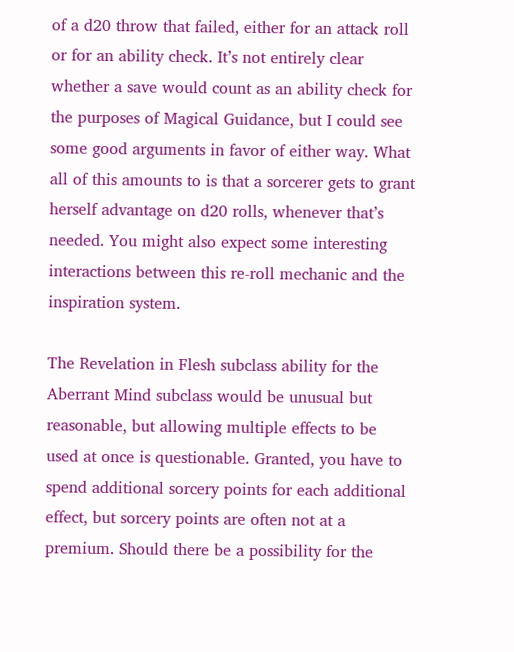of a d20 throw that failed, either for an attack roll or for an ability check. It’s not entirely clear whether a save would count as an ability check for the purposes of Magical Guidance, but I could see some good arguments in favor of either way. What all of this amounts to is that a sorcerer gets to grant herself advantage on d20 rolls, whenever that’s needed. You might also expect some interesting interactions between this re-roll mechanic and the inspiration system.

The Revelation in Flesh subclass ability for the Aberrant Mind subclass would be unusual but reasonable, but allowing multiple effects to be used at once is questionable. Granted, you have to spend additional sorcery points for each additional effect, but sorcery points are often not at a premium. Should there be a possibility for the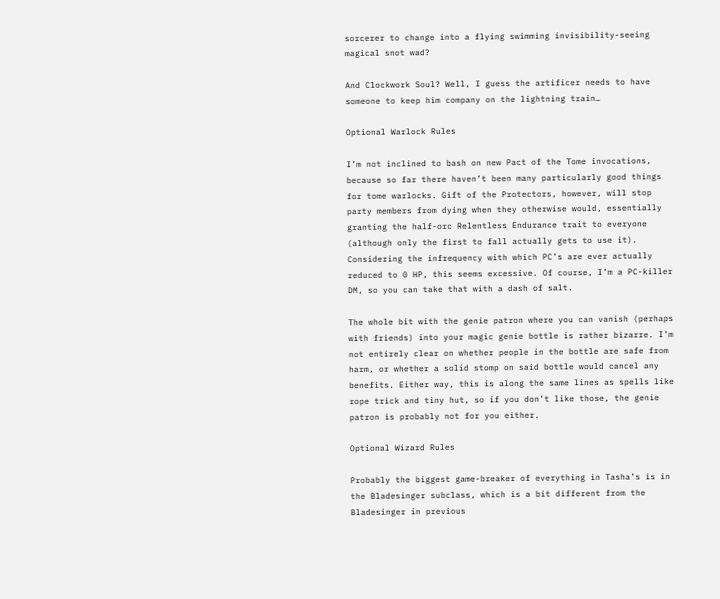sorcerer to change into a flying swimming invisibility-seeing magical snot wad?

And Clockwork Soul? Well, I guess the artificer needs to have someone to keep him company on the lightning train…

Optional Warlock Rules

I’m not inclined to bash on new Pact of the Tome invocations, because so far there haven’t been many particularly good things for tome warlocks. Gift of the Protectors, however, will stop party members from dying when they otherwise would, essentially granting the half-orc Relentless Endurance trait to everyone (although only the first to fall actually gets to use it). Considering the infrequency with which PC’s are ever actually reduced to 0 HP, this seems excessive. Of course, I’m a PC-killer DM, so you can take that with a dash of salt.

The whole bit with the genie patron where you can vanish (perhaps with friends) into your magic genie bottle is rather bizarre. I’m not entirely clear on whether people in the bottle are safe from harm, or whether a solid stomp on said bottle would cancel any benefits. Either way, this is along the same lines as spells like rope trick and tiny hut, so if you don’t like those, the genie patron is probably not for you either.

Optional Wizard Rules

Probably the biggest game-breaker of everything in Tasha’s is in the Bladesinger subclass, which is a bit different from the Bladesinger in previous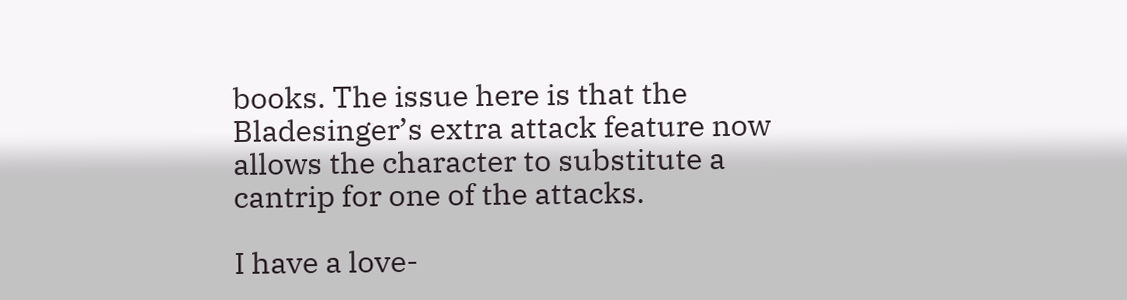books. The issue here is that the Bladesinger’s extra attack feature now allows the character to substitute a cantrip for one of the attacks.

I have a love-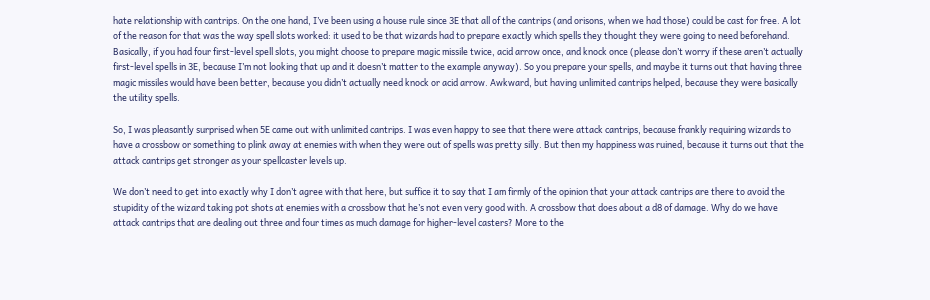hate relationship with cantrips. On the one hand, I’ve been using a house rule since 3E that all of the cantrips (and orisons, when we had those) could be cast for free. A lot of the reason for that was the way spell slots worked: it used to be that wizards had to prepare exactly which spells they thought they were going to need beforehand. Basically, if you had four first-level spell slots, you might choose to prepare magic missile twice, acid arrow once, and knock once (please don’t worry if these aren’t actually first-level spells in 3E, because I’m not looking that up and it doesn’t matter to the example anyway). So you prepare your spells, and maybe it turns out that having three magic missiles would have been better, because you didn’t actually need knock or acid arrow. Awkward, but having unlimited cantrips helped, because they were basically the utility spells.

So, I was pleasantly surprised when 5E came out with unlimited cantrips. I was even happy to see that there were attack cantrips, because frankly requiring wizards to have a crossbow or something to plink away at enemies with when they were out of spells was pretty silly. But then my happiness was ruined, because it turns out that the attack cantrips get stronger as your spellcaster levels up.

We don’t need to get into exactly why I don’t agree with that here, but suffice it to say that I am firmly of the opinion that your attack cantrips are there to avoid the stupidity of the wizard taking pot shots at enemies with a crossbow that he’s not even very good with. A crossbow that does about a d8 of damage. Why do we have attack cantrips that are dealing out three and four times as much damage for higher-level casters? More to the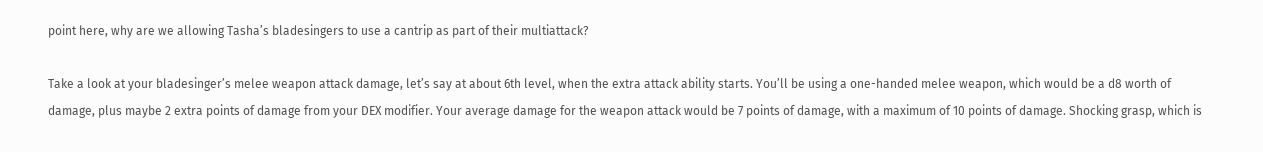point here, why are we allowing Tasha’s bladesingers to use a cantrip as part of their multiattack?

Take a look at your bladesinger’s melee weapon attack damage, let’s say at about 6th level, when the extra attack ability starts. You’ll be using a one-handed melee weapon, which would be a d8 worth of damage, plus maybe 2 extra points of damage from your DEX modifier. Your average damage for the weapon attack would be 7 points of damage, with a maximum of 10 points of damage. Shocking grasp, which is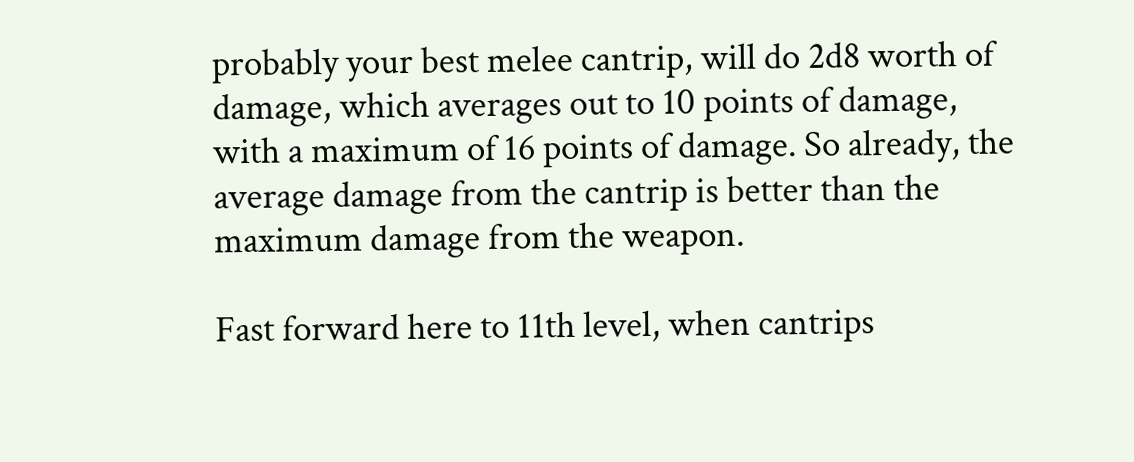probably your best melee cantrip, will do 2d8 worth of damage, which averages out to 10 points of damage, with a maximum of 16 points of damage. So already, the average damage from the cantrip is better than the maximum damage from the weapon.

Fast forward here to 11th level, when cantrips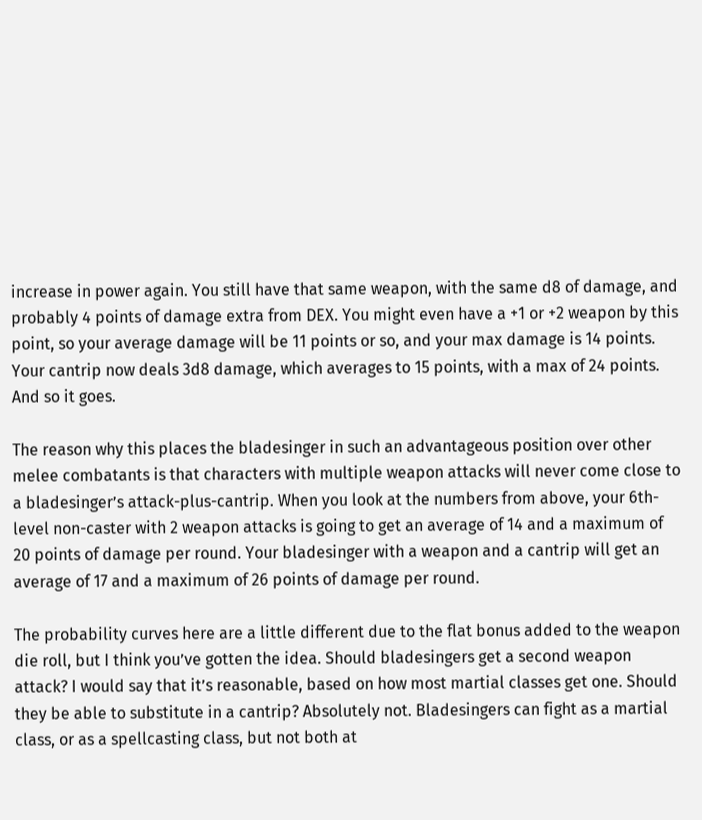increase in power again. You still have that same weapon, with the same d8 of damage, and probably 4 points of damage extra from DEX. You might even have a +1 or +2 weapon by this point, so your average damage will be 11 points or so, and your max damage is 14 points. Your cantrip now deals 3d8 damage, which averages to 15 points, with a max of 24 points. And so it goes.

The reason why this places the bladesinger in such an advantageous position over other melee combatants is that characters with multiple weapon attacks will never come close to a bladesinger’s attack-plus-cantrip. When you look at the numbers from above, your 6th-level non-caster with 2 weapon attacks is going to get an average of 14 and a maximum of 20 points of damage per round. Your bladesinger with a weapon and a cantrip will get an average of 17 and a maximum of 26 points of damage per round.

The probability curves here are a little different due to the flat bonus added to the weapon die roll, but I think you’ve gotten the idea. Should bladesingers get a second weapon attack? I would say that it’s reasonable, based on how most martial classes get one. Should they be able to substitute in a cantrip? Absolutely not. Bladesingers can fight as a martial class, or as a spellcasting class, but not both at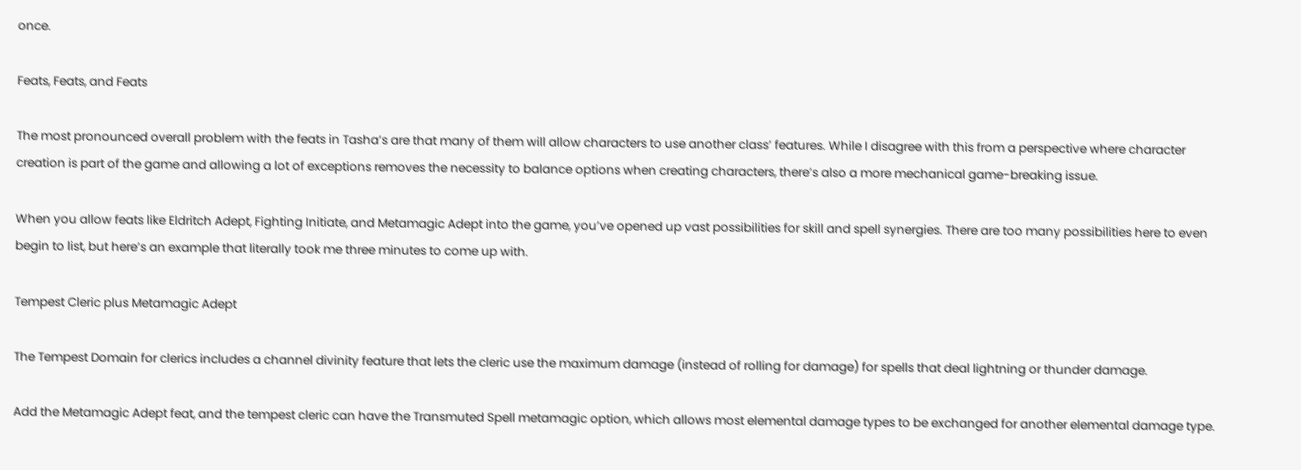once.

Feats, Feats, and Feats

The most pronounced overall problem with the feats in Tasha’s are that many of them will allow characters to use another class’ features. While I disagree with this from a perspective where character creation is part of the game and allowing a lot of exceptions removes the necessity to balance options when creating characters, there’s also a more mechanical game-breaking issue.

When you allow feats like Eldritch Adept, Fighting Initiate, and Metamagic Adept into the game, you’ve opened up vast possibilities for skill and spell synergies. There are too many possibilities here to even begin to list, but here’s an example that literally took me three minutes to come up with.

Tempest Cleric plus Metamagic Adept

The Tempest Domain for clerics includes a channel divinity feature that lets the cleric use the maximum damage (instead of rolling for damage) for spells that deal lightning or thunder damage.

Add the Metamagic Adept feat, and the tempest cleric can have the Transmuted Spell metamagic option, which allows most elemental damage types to be exchanged for another elemental damage type.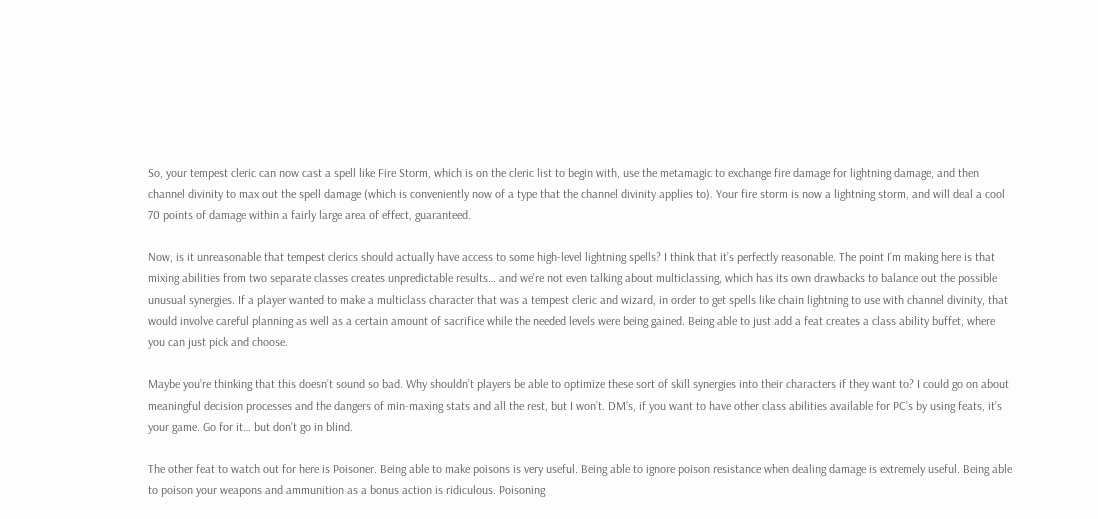So, your tempest cleric can now cast a spell like Fire Storm, which is on the cleric list to begin with, use the metamagic to exchange fire damage for lightning damage, and then channel divinity to max out the spell damage (which is conveniently now of a type that the channel divinity applies to). Your fire storm is now a lightning storm, and will deal a cool 70 points of damage within a fairly large area of effect, guaranteed.

Now, is it unreasonable that tempest clerics should actually have access to some high-level lightning spells? I think that it’s perfectly reasonable. The point I’m making here is that mixing abilities from two separate classes creates unpredictable results… and we’re not even talking about multiclassing, which has its own drawbacks to balance out the possible unusual synergies. If a player wanted to make a multiclass character that was a tempest cleric and wizard, in order to get spells like chain lightning to use with channel divinity, that would involve careful planning as well as a certain amount of sacrifice while the needed levels were being gained. Being able to just add a feat creates a class ability buffet, where you can just pick and choose.

Maybe you’re thinking that this doesn’t sound so bad. Why shouldn’t players be able to optimize these sort of skill synergies into their characters if they want to? I could go on about meaningful decision processes and the dangers of min-maxing stats and all the rest, but I won’t. DM’s, if you want to have other class abilities available for PC’s by using feats, it’s your game. Go for it… but don’t go in blind.

The other feat to watch out for here is Poisoner. Being able to make poisons is very useful. Being able to ignore poison resistance when dealing damage is extremely useful. Being able to poison your weapons and ammunition as a bonus action is ridiculous. Poisoning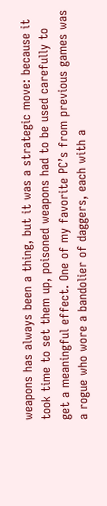weapons has always been a thing, but it was a strategic move: because it took time to set them up, poisoned weapons had to be used carefully to get a meaningful effect. One of my favorite PC’s from previous games was a rogue who wore a bandolier of daggers, each with a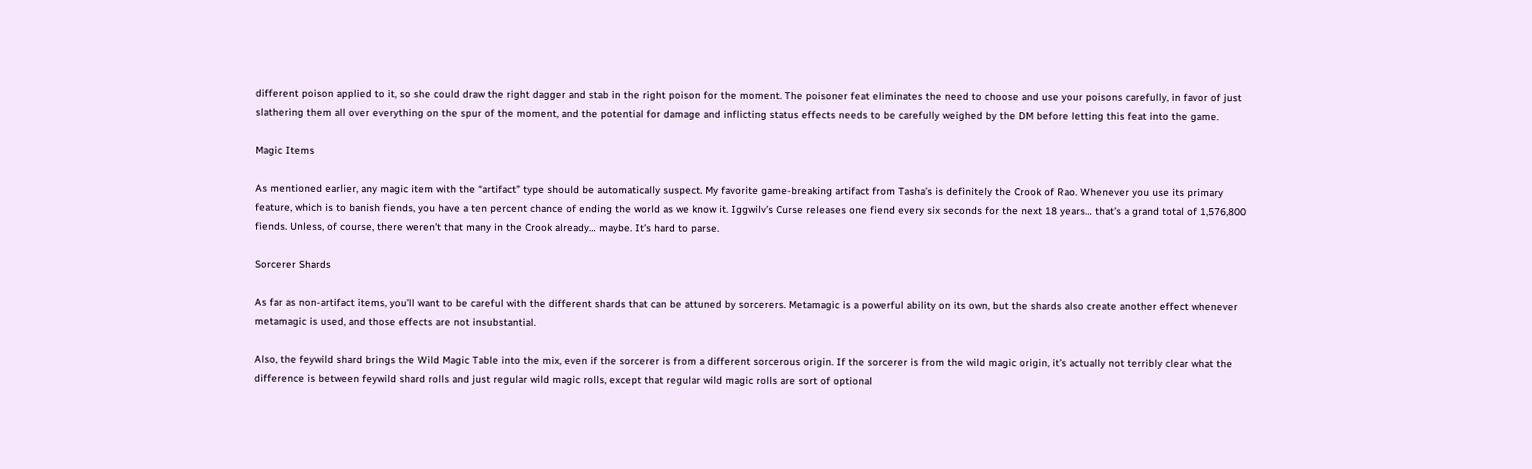different poison applied to it, so she could draw the right dagger and stab in the right poison for the moment. The poisoner feat eliminates the need to choose and use your poisons carefully, in favor of just slathering them all over everything on the spur of the moment, and the potential for damage and inflicting status effects needs to be carefully weighed by the DM before letting this feat into the game.

Magic Items

As mentioned earlier, any magic item with the “artifact” type should be automatically suspect. My favorite game-breaking artifact from Tasha’s is definitely the Crook of Rao. Whenever you use its primary feature, which is to banish fiends, you have a ten percent chance of ending the world as we know it. Iggwilv’s Curse releases one fiend every six seconds for the next 18 years… that’s a grand total of 1,576,800 fiends. Unless, of course, there weren’t that many in the Crook already… maybe. It’s hard to parse.

Sorcerer Shards

As far as non-artifact items, you’ll want to be careful with the different shards that can be attuned by sorcerers. Metamagic is a powerful ability on its own, but the shards also create another effect whenever metamagic is used, and those effects are not insubstantial.

Also, the feywild shard brings the Wild Magic Table into the mix, even if the sorcerer is from a different sorcerous origin. If the sorcerer is from the wild magic origin, it’s actually not terribly clear what the difference is between feywild shard rolls and just regular wild magic rolls, except that regular wild magic rolls are sort of optional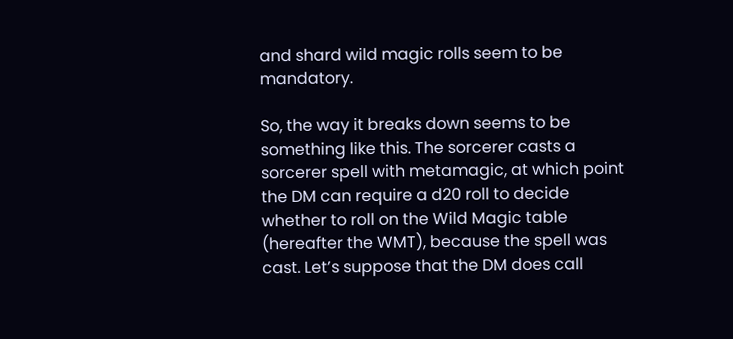and shard wild magic rolls seem to be mandatory.

So, the way it breaks down seems to be something like this. The sorcerer casts a sorcerer spell with metamagic, at which point the DM can require a d20 roll to decide whether to roll on the Wild Magic table (hereafter the WMT), because the spell was cast. Let’s suppose that the DM does call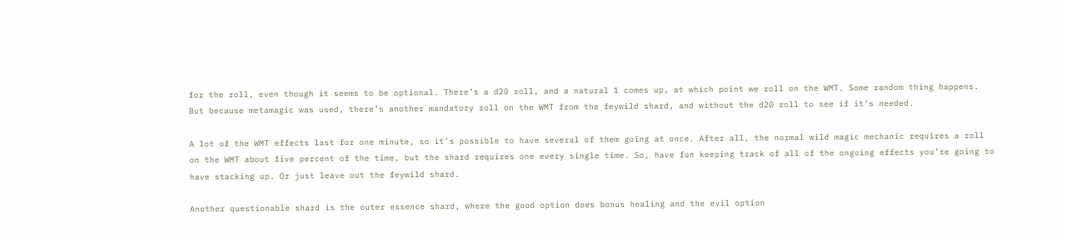for the roll, even though it seems to be optional. There’s a d20 roll, and a natural 1 comes up, at which point we roll on the WMT. Some random thing happens. But because metamagic was used, there’s another mandatory roll on the WMT from the feywild shard, and without the d20 roll to see if it’s needed.

A lot of the WMT effects last for one minute, so it’s possible to have several of them going at once. After all, the normal wild magic mechanic requires a roll on the WMT about five percent of the time, but the shard requires one every single time. So, have fun keeping track of all of the ongoing effects you’re going to have stacking up. Or just leave out the feywild shard.

Another questionable shard is the outer essence shard, where the good option does bonus healing and the evil option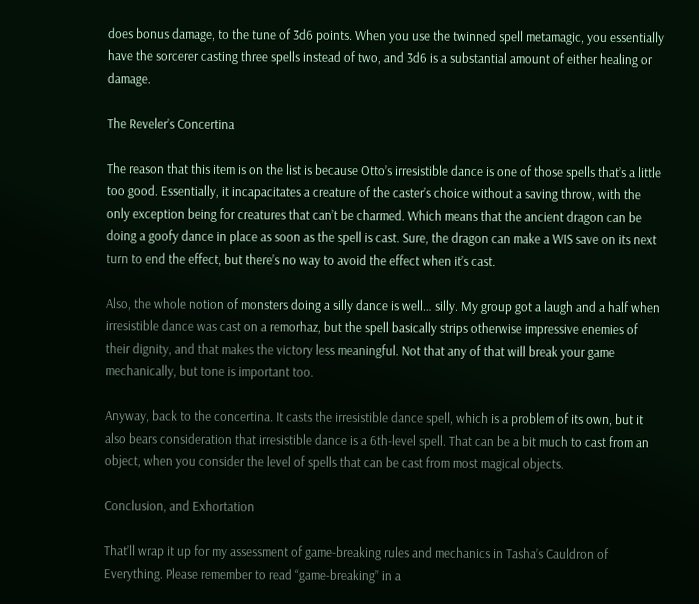does bonus damage, to the tune of 3d6 points. When you use the twinned spell metamagic, you essentially have the sorcerer casting three spells instead of two, and 3d6 is a substantial amount of either healing or damage.

The Reveler’s Concertina

The reason that this item is on the list is because Otto’s irresistible dance is one of those spells that’s a little too good. Essentially, it incapacitates a creature of the caster’s choice without a saving throw, with the only exception being for creatures that can’t be charmed. Which means that the ancient dragon can be doing a goofy dance in place as soon as the spell is cast. Sure, the dragon can make a WIS save on its next turn to end the effect, but there’s no way to avoid the effect when it’s cast.

Also, the whole notion of monsters doing a silly dance is well… silly. My group got a laugh and a half when irresistible dance was cast on a remorhaz, but the spell basically strips otherwise impressive enemies of their dignity, and that makes the victory less meaningful. Not that any of that will break your game mechanically, but tone is important too.

Anyway, back to the concertina. It casts the irresistible dance spell, which is a problem of its own, but it also bears consideration that irresistible dance is a 6th-level spell. That can be a bit much to cast from an object, when you consider the level of spells that can be cast from most magical objects.

Conclusion, and Exhortation

That’ll wrap it up for my assessment of game-breaking rules and mechanics in Tasha’s Cauldron of Everything. Please remember to read “game-breaking” in a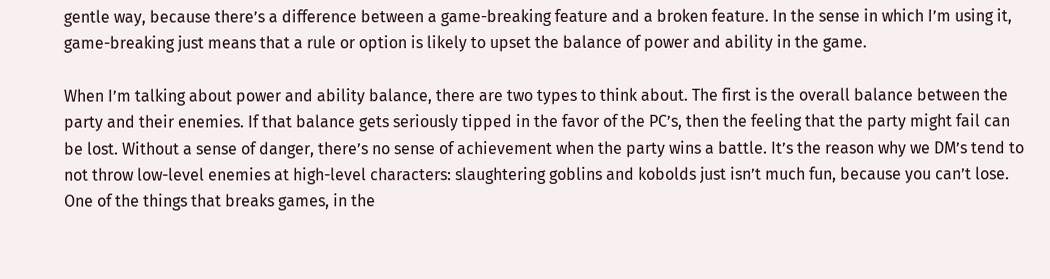gentle way, because there’s a difference between a game-breaking feature and a broken feature. In the sense in which I’m using it, game-breaking just means that a rule or option is likely to upset the balance of power and ability in the game.

When I’m talking about power and ability balance, there are two types to think about. The first is the overall balance between the party and their enemies. If that balance gets seriously tipped in the favor of the PC’s, then the feeling that the party might fail can be lost. Without a sense of danger, there’s no sense of achievement when the party wins a battle. It’s the reason why we DM’s tend to not throw low-level enemies at high-level characters: slaughtering goblins and kobolds just isn’t much fun, because you can’t lose. One of the things that breaks games, in the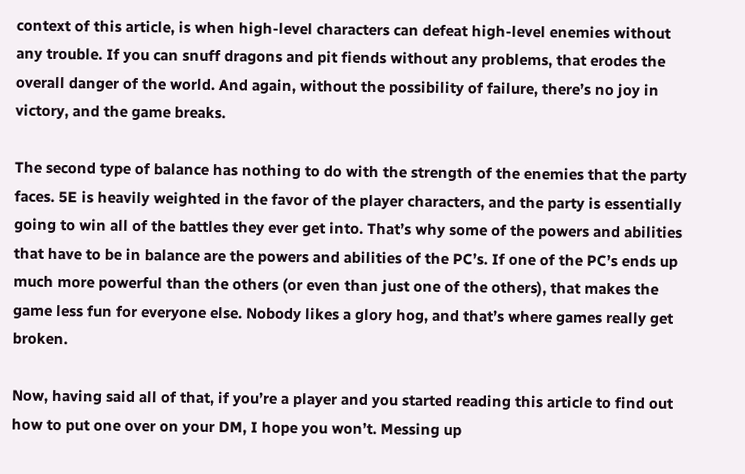context of this article, is when high-level characters can defeat high-level enemies without any trouble. If you can snuff dragons and pit fiends without any problems, that erodes the overall danger of the world. And again, without the possibility of failure, there’s no joy in victory, and the game breaks.

The second type of balance has nothing to do with the strength of the enemies that the party faces. 5E is heavily weighted in the favor of the player characters, and the party is essentially going to win all of the battles they ever get into. That’s why some of the powers and abilities that have to be in balance are the powers and abilities of the PC’s. If one of the PC’s ends up much more powerful than the others (or even than just one of the others), that makes the game less fun for everyone else. Nobody likes a glory hog, and that’s where games really get broken.

Now, having said all of that, if you’re a player and you started reading this article to find out how to put one over on your DM, I hope you won’t. Messing up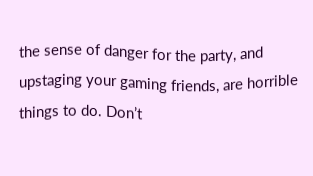the sense of danger for the party, and upstaging your gaming friends, are horrible things to do. Don’t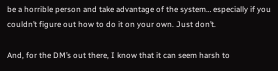be a horrible person and take advantage of the system… especially if you couldn’t figure out how to do it on your own. Just don’t.

And, for the DM’s out there, I know that it can seem harsh to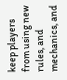keep players from using new rules, and mechanics, and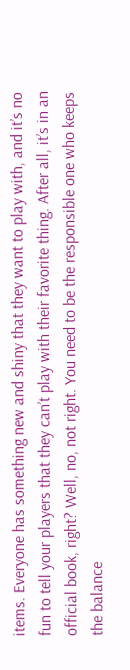items. Everyone has something new and shiny that they want to play with, and it’s no fun to tell your players that they can’t play with their favorite thing. After all, it’s in an official book, right? Well, no, not right. You need to be the responsible one who keeps the balance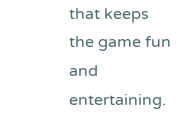that keeps the game fun and entertaining.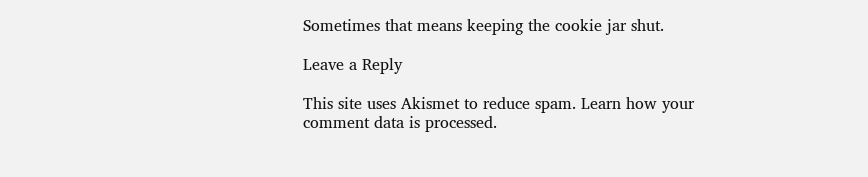Sometimes that means keeping the cookie jar shut.

Leave a Reply

This site uses Akismet to reduce spam. Learn how your comment data is processed.